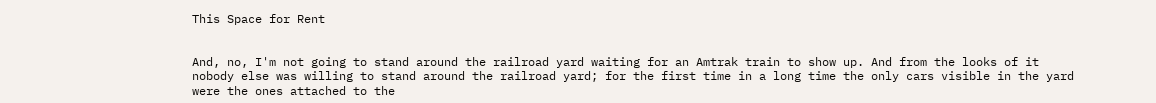This Space for Rent


And, no, I'm not going to stand around the railroad yard waiting for an Amtrak train to show up. And from the looks of it nobody else was willing to stand around the railroad yard; for the first time in a long time the only cars visible in the yard were the ones attached to the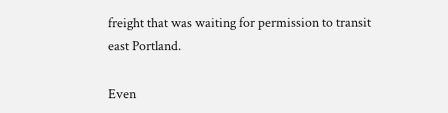freight that was waiting for permission to transit east Portland.

Even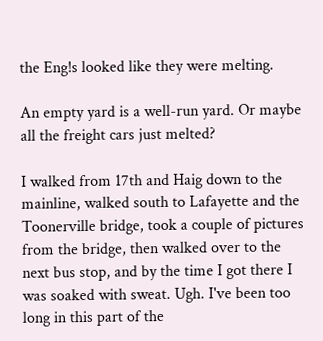the Eng!s looked like they were melting.

An empty yard is a well-run yard. Or maybe all the freight cars just melted?

I walked from 17th and Haig down to the mainline, walked south to Lafayette and the Toonerville bridge, took a couple of pictures from the bridge, then walked over to the next bus stop, and by the time I got there I was soaked with sweat. Ugh. I've been too long in this part of the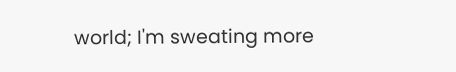world; I'm sweating more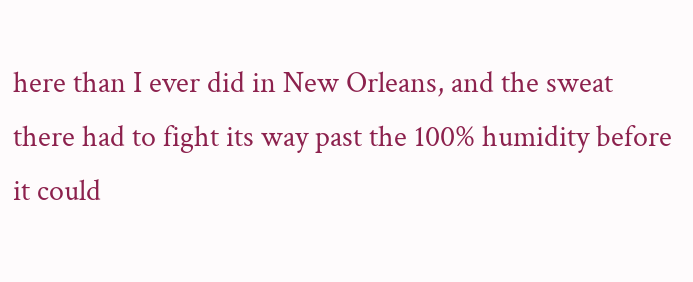here than I ever did in New Orleans, and the sweat there had to fight its way past the 100% humidity before it could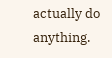actually do anything.